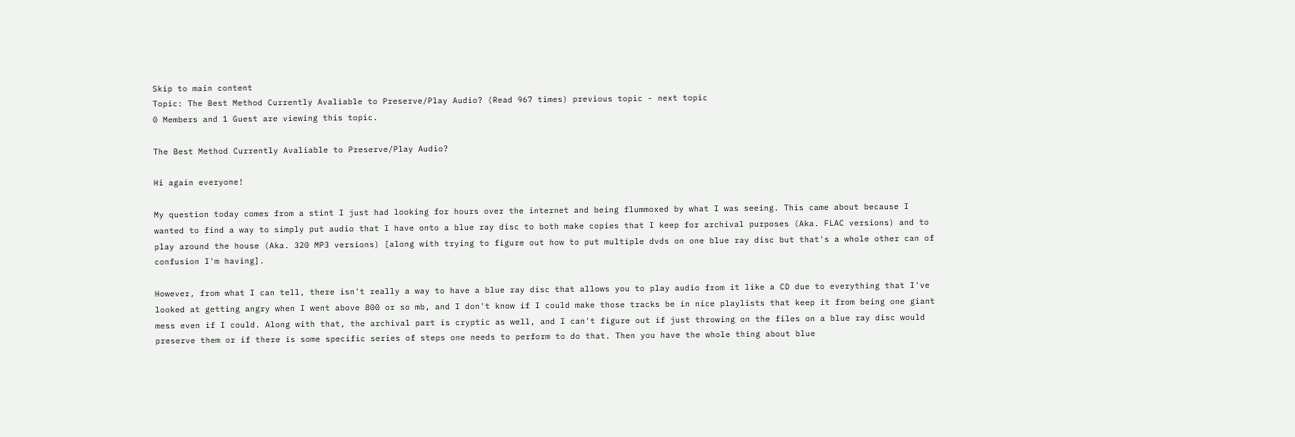Skip to main content
Topic: The Best Method Currently Avaliable to Preserve/Play Audio? (Read 967 times) previous topic - next topic
0 Members and 1 Guest are viewing this topic.

The Best Method Currently Avaliable to Preserve/Play Audio?

Hi again everyone!

My question today comes from a stint I just had looking for hours over the internet and being flummoxed by what I was seeing. This came about because I wanted to find a way to simply put audio that I have onto a blue ray disc to both make copies that I keep for archival purposes (Aka. FLAC versions) and to play around the house (Aka. 320 MP3 versions) [along with trying to figure out how to put multiple dvds on one blue ray disc but that's a whole other can of confusion I'm having].

However, from what I can tell, there isn't really a way to have a blue ray disc that allows you to play audio from it like a CD due to everything that I've looked at getting angry when I went above 800 or so mb, and I don't know if I could make those tracks be in nice playlists that keep it from being one giant mess even if I could. Along with that, the archival part is cryptic as well, and I can't figure out if just throwing on the files on a blue ray disc would preserve them or if there is some specific series of steps one needs to perform to do that. Then you have the whole thing about blue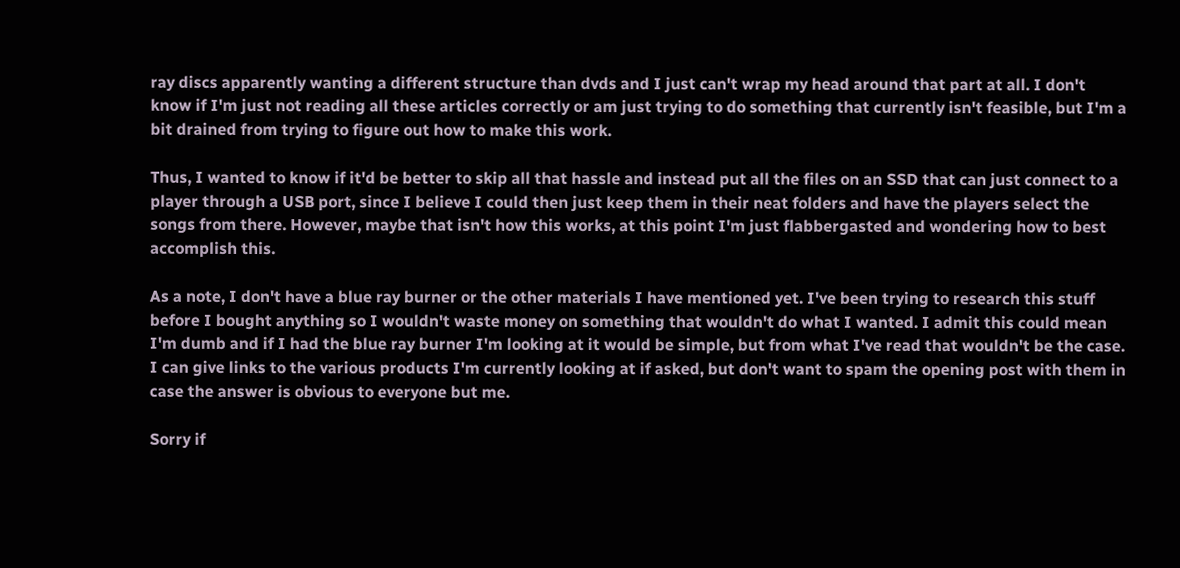ray discs apparently wanting a different structure than dvds and I just can't wrap my head around that part at all. I don't know if I'm just not reading all these articles correctly or am just trying to do something that currently isn't feasible, but I'm a bit drained from trying to figure out how to make this work.

Thus, I wanted to know if it'd be better to skip all that hassle and instead put all the files on an SSD that can just connect to a player through a USB port, since I believe I could then just keep them in their neat folders and have the players select the songs from there. However, maybe that isn't how this works, at this point I'm just flabbergasted and wondering how to best accomplish this.

As a note, I don't have a blue ray burner or the other materials I have mentioned yet. I've been trying to research this stuff before I bought anything so I wouldn't waste money on something that wouldn't do what I wanted. I admit this could mean I'm dumb and if I had the blue ray burner I'm looking at it would be simple, but from what I've read that wouldn't be the case. I can give links to the various products I'm currently looking at if asked, but don't want to spam the opening post with them in case the answer is obvious to everyone but me.

Sorry if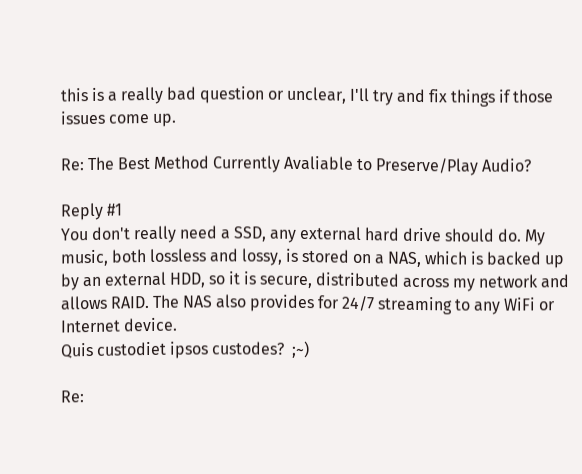this is a really bad question or unclear, I'll try and fix things if those issues come up.

Re: The Best Method Currently Avaliable to Preserve/Play Audio?

Reply #1
You don't really need a SSD, any external hard drive should do. My music, both lossless and lossy, is stored on a NAS, which is backed up by an external HDD, so it is secure, distributed across my network and allows RAID. The NAS also provides for 24/7 streaming to any WiFi or Internet device.
Quis custodiet ipsos custodes?  ;~)

Re: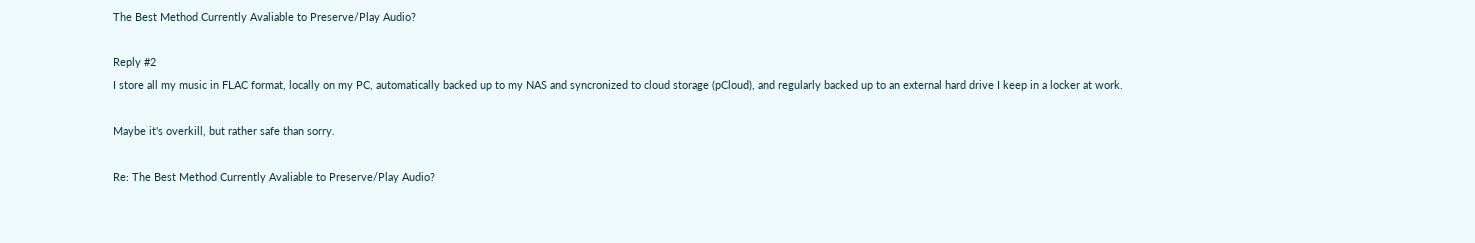The Best Method Currently Avaliable to Preserve/Play Audio?

Reply #2
I store all my music in FLAC format, locally on my PC, automatically backed up to my NAS and syncronized to cloud storage (pCloud), and regularly backed up to an external hard drive I keep in a locker at work.

Maybe it's overkill, but rather safe than sorry.

Re: The Best Method Currently Avaliable to Preserve/Play Audio?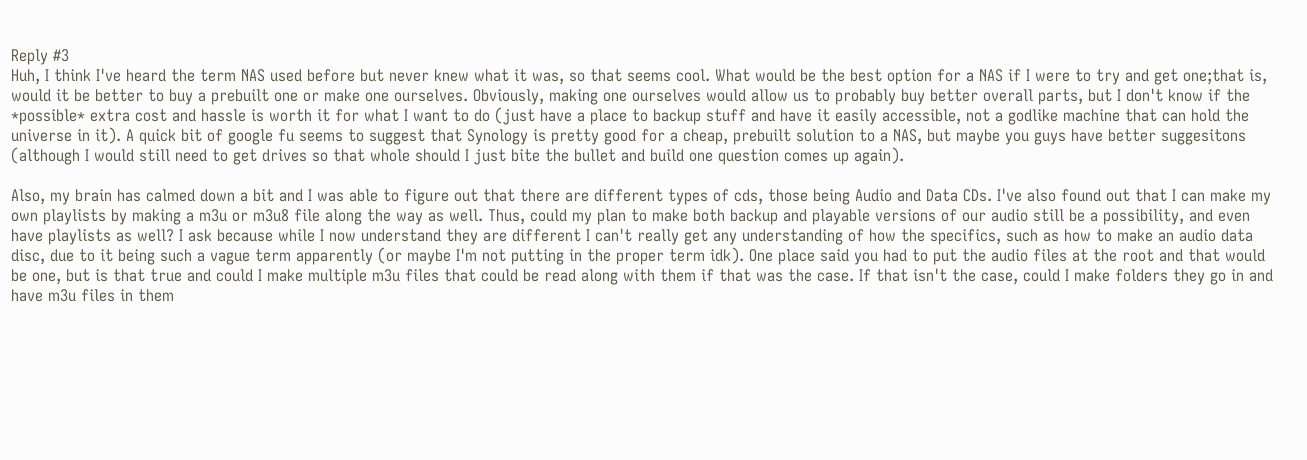Reply #3
Huh, I think I've heard the term NAS used before but never knew what it was, so that seems cool. What would be the best option for a NAS if I were to try and get one;that is, would it be better to buy a prebuilt one or make one ourselves. Obviously, making one ourselves would allow us to probably buy better overall parts, but I don't know if the *possible* extra cost and hassle is worth it for what I want to do (just have a place to backup stuff and have it easily accessible, not a godlike machine that can hold the universe in it). A quick bit of google fu seems to suggest that Synology is pretty good for a cheap, prebuilt solution to a NAS, but maybe you guys have better suggesitons (although I would still need to get drives so that whole should I just bite the bullet and build one question comes up again).

Also, my brain has calmed down a bit and I was able to figure out that there are different types of cds, those being Audio and Data CDs. I've also found out that I can make my own playlists by making a m3u or m3u8 file along the way as well. Thus, could my plan to make both backup and playable versions of our audio still be a possibility, and even have playlists as well? I ask because while I now understand they are different I can't really get any understanding of how the specifics, such as how to make an audio data disc, due to it being such a vague term apparently (or maybe I'm not putting in the proper term idk). One place said you had to put the audio files at the root and that would be one, but is that true and could I make multiple m3u files that could be read along with them if that was the case. If that isn't the case, could I make folders they go in and have m3u files in them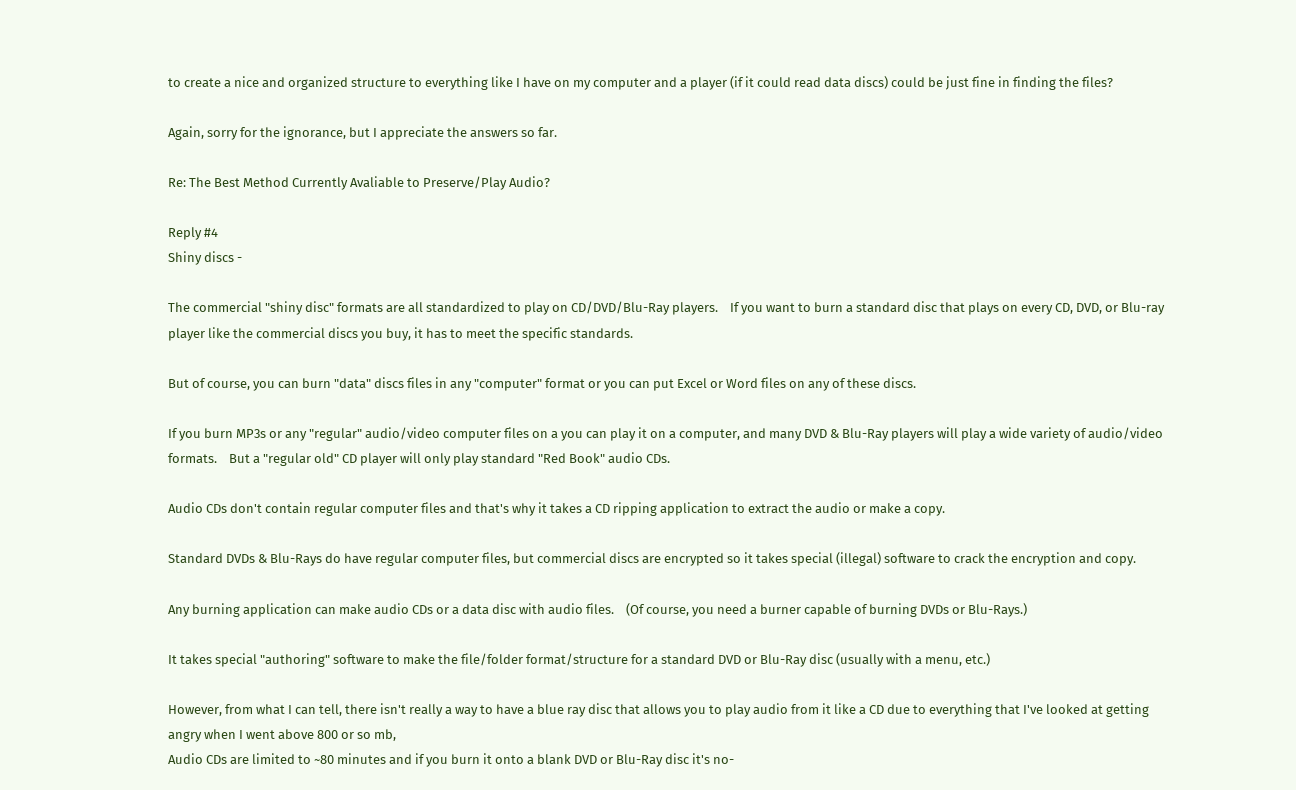to create a nice and organized structure to everything like I have on my computer and a player (if it could read data discs) could be just fine in finding the files?

Again, sorry for the ignorance, but I appreciate the answers so far.

Re: The Best Method Currently Avaliable to Preserve/Play Audio?

Reply #4
Shiny discs -

The commercial "shiny disc" formats are all standardized to play on CD/DVD/Blu-Ray players.    If you want to burn a standard disc that plays on every CD, DVD, or Blu-ray player like the commercial discs you buy, it has to meet the specific standards.

But of course, you can burn "data" discs files in any "computer" format or you can put Excel or Word files on any of these discs.

If you burn MP3s or any "regular" audio/video computer files on a you can play it on a computer, and many DVD & Blu-Ray players will play a wide variety of audio/video formats.    But a "regular old" CD player will only play standard "Red Book" audio CDs.

Audio CDs don't contain regular computer files and that's why it takes a CD ripping application to extract the audio or make a copy.

Standard DVDs & Blu-Rays do have regular computer files, but commercial discs are encrypted so it takes special (illegal) software to crack the encryption and copy.

Any burning application can make audio CDs or a data disc with audio files.    (Of course, you need a burner capable of burning DVDs or Blu-Rays.)

It takes special "authoring" software to make the file/folder format/structure for a standard DVD or Blu-Ray disc (usually with a menu, etc.)

However, from what I can tell, there isn't really a way to have a blue ray disc that allows you to play audio from it like a CD due to everything that I've looked at getting angry when I went above 800 or so mb,
Audio CDs are limited to ~80 minutes and if you burn it onto a blank DVD or Blu-Ray disc it's no-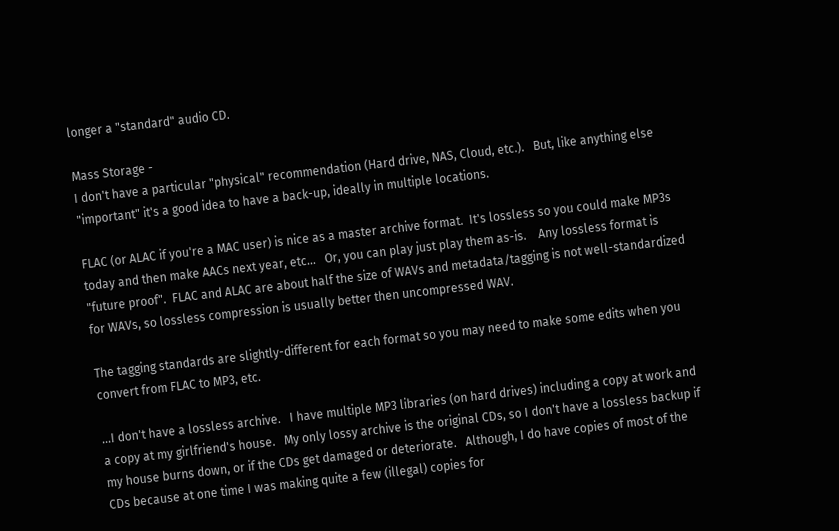longer a "standard" audio CD.

Mass Storage -
I don't have a particular "physical" recommendation (Hard drive, NAS, Cloud, etc.).   But, like anything else "important" it's a good idea to have a back-up, ideally in multiple locations.

FLAC (or ALAC if you're a MAC user) is nice as a master archive format.  It's lossless so you could make MP3s today and then make AACs next year, etc...   Or, you can play just play them as-is.    Any lossless format is "future proof".  FLAC and ALAC are about half the size of WAVs and metadata/tagging is not well-standardized for WAVs, so lossless compression is usually better then uncompressed WAV.

The tagging standards are slightly-different for each format so you may need to make some edits when you convert from FLAC to MP3, etc.

...I don't have a lossless archive.   I have multiple MP3 libraries (on hard drives) including a copy at work and a copy at my girlfriend's house.   My only lossy archive is the original CDs, so I don't have a lossless backup if my house burns down, or if the CDs get damaged or deteriorate.   Although, I do have copies of most of the CDs because at one time I was making quite a few (illegal) copies for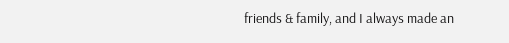friends & family, and I always made an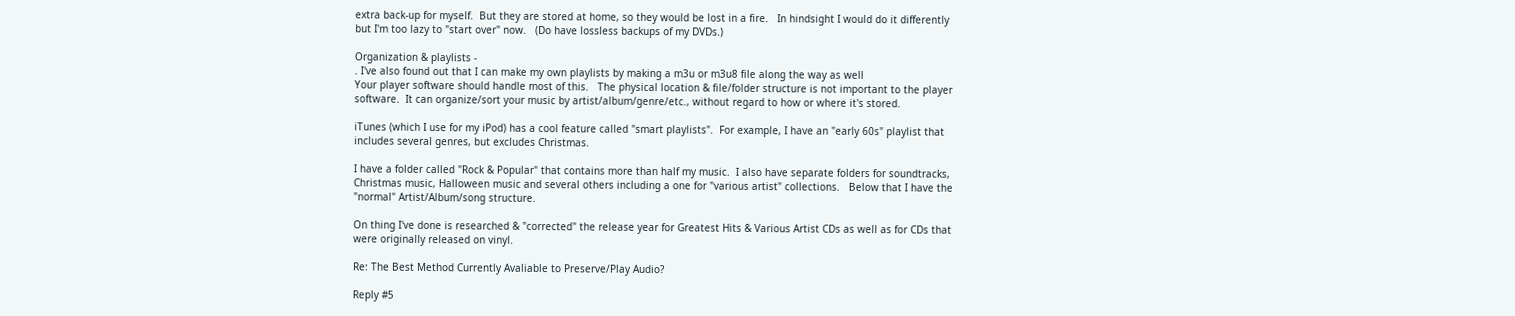extra back-up for myself.  But they are stored at home, so they would be lost in a fire.   In hindsight I would do it differently but I'm too lazy to "start over" now.   (Do have lossless backups of my DVDs.)

Organization & playlists -
. I've also found out that I can make my own playlists by making a m3u or m3u8 file along the way as well
Your player software should handle most of this.   The physical location & file/folder structure is not important to the player software.  It can organize/sort your music by artist/album/genre/etc., without regard to how or where it's stored.

iTunes (which I use for my iPod) has a cool feature called "smart playlists".  For example, I have an "early 60s" playlist that includes several genres, but excludes Christmas.

I have a folder called "Rock & Popular" that contains more than half my music.  I also have separate folders for soundtracks, Christmas music, Halloween music and several others including a one for "various artist" collections.   Below that I have the "normal" Artist/Album/song structure.

On thing I've done is researched & "corrected" the release year for Greatest Hits & Various Artist CDs as well as for CDs that were originally released on vinyl.

Re: The Best Method Currently Avaliable to Preserve/Play Audio?

Reply #5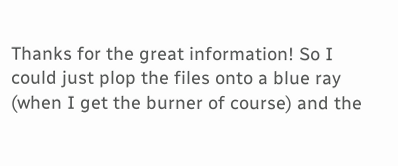Thanks for the great information! So I could just plop the files onto a blue ray (when I get the burner of course) and the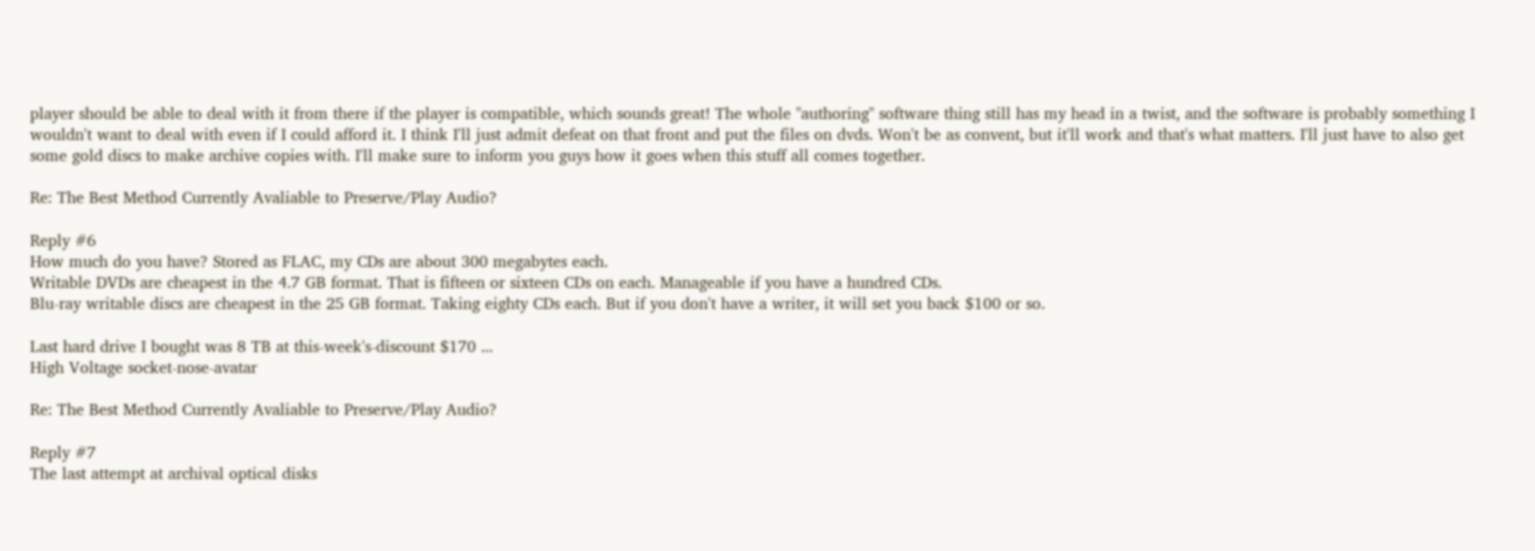player should be able to deal with it from there if the player is compatible, which sounds great! The whole "authoring" software thing still has my head in a twist, and the software is probably something I wouldn't want to deal with even if I could afford it. I think I'll just admit defeat on that front and put the files on dvds. Won't be as convent, but it'll work and that's what matters. I'll just have to also get some gold discs to make archive copies with. I'll make sure to inform you guys how it goes when this stuff all comes together.

Re: The Best Method Currently Avaliable to Preserve/Play Audio?

Reply #6
How much do you have? Stored as FLAC, my CDs are about 300 megabytes each.
Writable DVDs are cheapest in the 4.7 GB format. That is fifteen or sixteen CDs on each. Manageable if you have a hundred CDs.
Blu-ray writable discs are cheapest in the 25 GB format. Taking eighty CDs each. But if you don't have a writer, it will set you back $100 or so.

Last hard drive I bought was 8 TB at this-week's-discount $170 ...
High Voltage socket-nose-avatar

Re: The Best Method Currently Avaliable to Preserve/Play Audio?

Reply #7
The last attempt at archival optical disks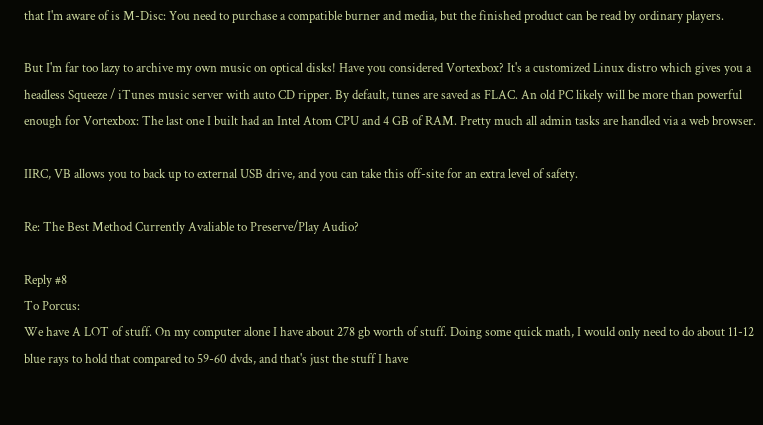that I'm aware of is M-Disc: You need to purchase a compatible burner and media, but the finished product can be read by ordinary players.

But I'm far too lazy to archive my own music on optical disks! Have you considered Vortexbox? It's a customized Linux distro which gives you a headless Squeeze / iTunes music server with auto CD ripper. By default, tunes are saved as FLAC. An old PC likely will be more than powerful enough for Vortexbox: The last one I built had an Intel Atom CPU and 4 GB of RAM. Pretty much all admin tasks are handled via a web browser.

IIRC, VB allows you to back up to external USB drive, and you can take this off-site for an extra level of safety.

Re: The Best Method Currently Avaliable to Preserve/Play Audio?

Reply #8
To Porcus:
We have A LOT of stuff. On my computer alone I have about 278 gb worth of stuff. Doing some quick math, I would only need to do about 11-12 blue rays to hold that compared to 59-60 dvds, and that's just the stuff I have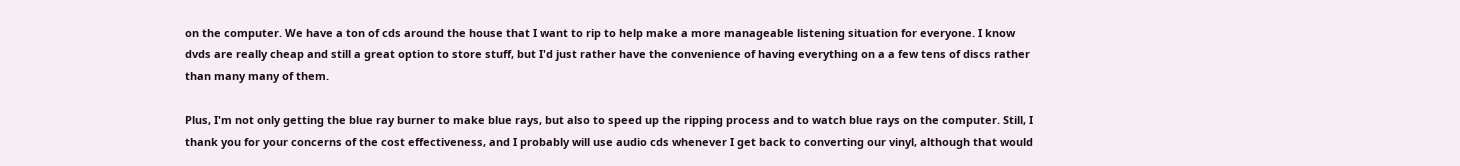on the computer. We have a ton of cds around the house that I want to rip to help make a more manageable listening situation for everyone. I know dvds are really cheap and still a great option to store stuff, but I'd just rather have the convenience of having everything on a a few tens of discs rather than many many of them.

Plus, I'm not only getting the blue ray burner to make blue rays, but also to speed up the ripping process and to watch blue rays on the computer. Still, I thank you for your concerns of the cost effectiveness, and I probably will use audio cds whenever I get back to converting our vinyl, although that would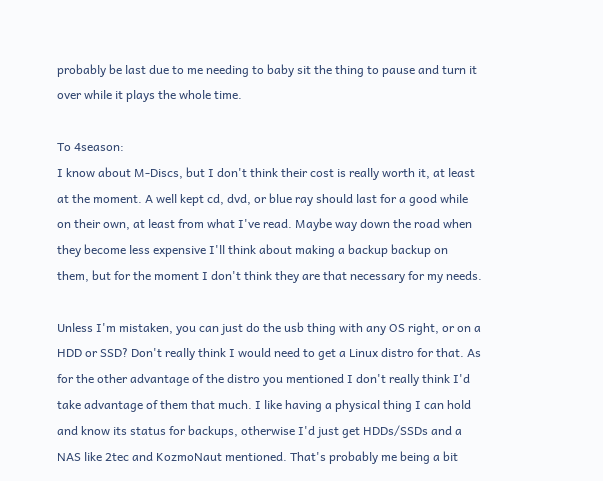probably be last due to me needing to baby sit the thing to pause and turn it over while it plays the whole time.

To 4season:
I know about M-Discs, but I don't think their cost is really worth it, at least at the moment. A well kept cd, dvd, or blue ray should last for a good while on their own, at least from what I've read. Maybe way down the road when they become less expensive I'll think about making a backup backup on them, but for the moment I don't think they are that necessary for my needs.

Unless I'm mistaken, you can just do the usb thing with any OS right, or on a HDD or SSD? Don't really think I would need to get a Linux distro for that. As for the other advantage of the distro you mentioned I don't really think I'd take advantage of them that much. I like having a physical thing I can hold and know its status for backups, otherwise I'd just get HDDs/SSDs and a NAS like 2tec and KozmoNaut mentioned. That's probably me being a bit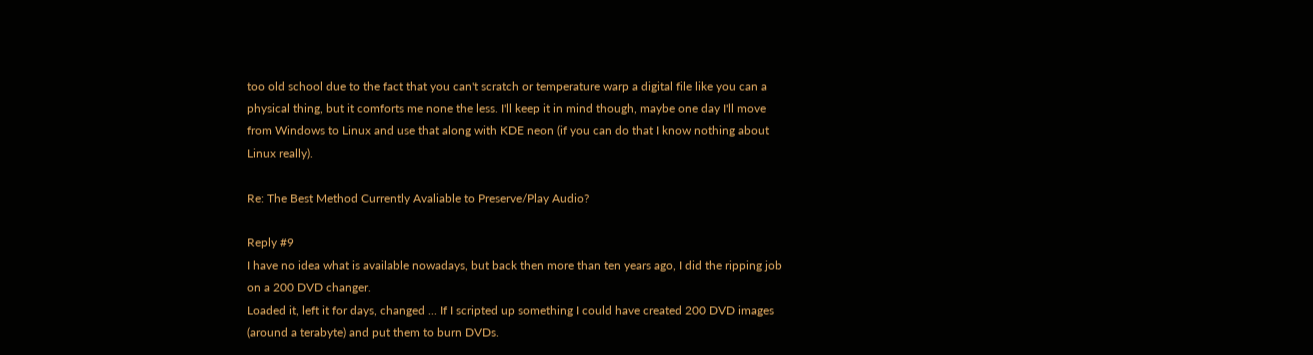too old school due to the fact that you can't scratch or temperature warp a digital file like you can a physical thing, but it comforts me none the less. I'll keep it in mind though, maybe one day I'll move from Windows to Linux and use that along with KDE neon (if you can do that I know nothing about Linux really).

Re: The Best Method Currently Avaliable to Preserve/Play Audio?

Reply #9
I have no idea what is available nowadays, but back then more than ten years ago, I did the ripping job on a 200 DVD changer.
Loaded it, left it for days, changed ... If I scripted up something I could have created 200 DVD images (around a terabyte) and put them to burn DVDs.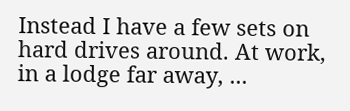Instead I have a few sets on hard drives around. At work, in a lodge far away, ...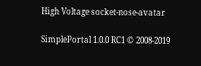High Voltage socket-nose-avatar

SimplePortal 1.0.0 RC1 © 2008-2019